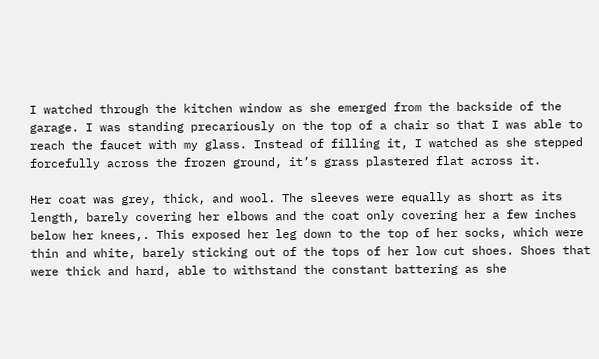I watched through the kitchen window as she emerged from the backside of the garage. I was standing precariously on the top of a chair so that I was able to reach the faucet with my glass. Instead of filling it, I watched as she stepped forcefully across the frozen ground, it’s grass plastered flat across it.

Her coat was grey, thick, and wool. The sleeves were equally as short as its length, barely covering her elbows and the coat only covering her a few inches below her knees,. This exposed her leg down to the top of her socks, which were thin and white, barely sticking out of the tops of her low cut shoes. Shoes that were thick and hard, able to withstand the constant battering as she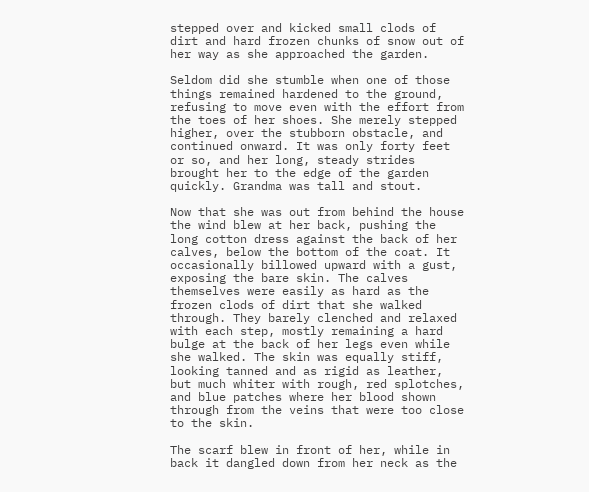stepped over and kicked small clods of dirt and hard frozen chunks of snow out of her way as she approached the garden.

Seldom did she stumble when one of those things remained hardened to the ground, refusing to move even with the effort from the toes of her shoes. She merely stepped higher, over the stubborn obstacle, and continued onward. It was only forty feet or so, and her long, steady strides brought her to the edge of the garden quickly. Grandma was tall and stout.

Now that she was out from behind the house the wind blew at her back, pushing the long cotton dress against the back of her calves, below the bottom of the coat. It occasionally billowed upward with a gust, exposing the bare skin. The calves themselves were easily as hard as the frozen clods of dirt that she walked through. They barely clenched and relaxed with each step, mostly remaining a hard bulge at the back of her legs even while she walked. The skin was equally stiff, looking tanned and as rigid as leather, but much whiter with rough, red splotches, and blue patches where her blood shown through from the veins that were too close to the skin.

The scarf blew in front of her, while in back it dangled down from her neck as the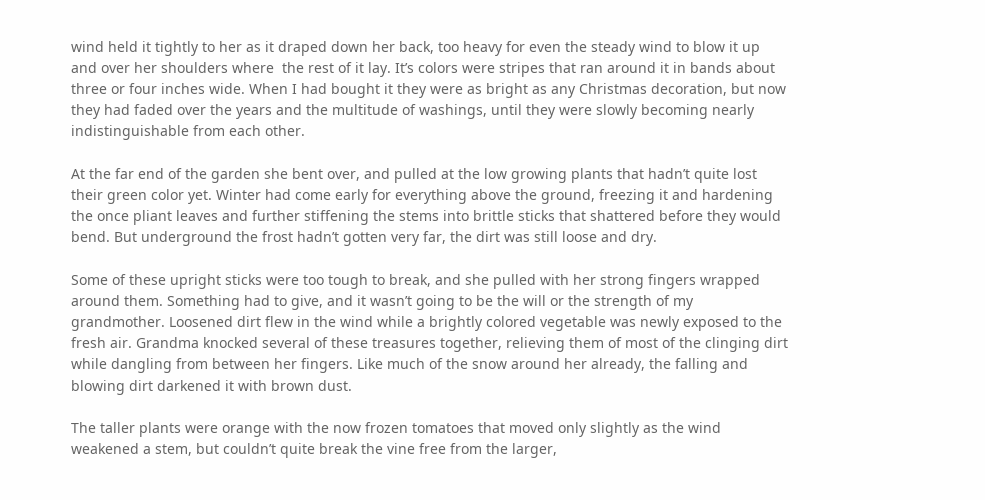wind held it tightly to her as it draped down her back, too heavy for even the steady wind to blow it up and over her shoulders where  the rest of it lay. It’s colors were stripes that ran around it in bands about three or four inches wide. When I had bought it they were as bright as any Christmas decoration, but now they had faded over the years and the multitude of washings, until they were slowly becoming nearly indistinguishable from each other.

At the far end of the garden she bent over, and pulled at the low growing plants that hadn’t quite lost their green color yet. Winter had come early for everything above the ground, freezing it and hardening the once pliant leaves and further stiffening the stems into brittle sticks that shattered before they would bend. But underground the frost hadn’t gotten very far, the dirt was still loose and dry.

Some of these upright sticks were too tough to break, and she pulled with her strong fingers wrapped around them. Something had to give, and it wasn’t going to be the will or the strength of my grandmother. Loosened dirt flew in the wind while a brightly colored vegetable was newly exposed to the fresh air. Grandma knocked several of these treasures together, relieving them of most of the clinging dirt while dangling from between her fingers. Like much of the snow around her already, the falling and blowing dirt darkened it with brown dust.

The taller plants were orange with the now frozen tomatoes that moved only slightly as the wind weakened a stem, but couldn’t quite break the vine free from the larger,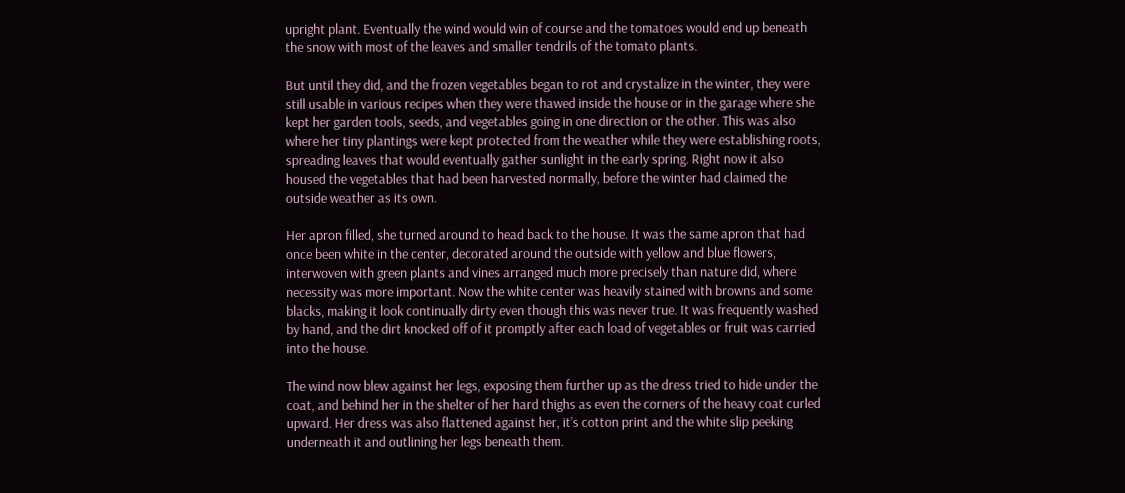upright plant. Eventually the wind would win of course and the tomatoes would end up beneath the snow with most of the leaves and smaller tendrils of the tomato plants.

But until they did, and the frozen vegetables began to rot and crystalize in the winter, they were still usable in various recipes when they were thawed inside the house or in the garage where she kept her garden tools, seeds, and vegetables going in one direction or the other. This was also where her tiny plantings were kept protected from the weather while they were establishing roots, spreading leaves that would eventually gather sunlight in the early spring. Right now it also housed the vegetables that had been harvested normally, before the winter had claimed the outside weather as its own.

Her apron filled, she turned around to head back to the house. It was the same apron that had once been white in the center, decorated around the outside with yellow and blue flowers, interwoven with green plants and vines arranged much more precisely than nature did, where necessity was more important. Now the white center was heavily stained with browns and some blacks, making it look continually dirty even though this was never true. It was frequently washed by hand, and the dirt knocked off of it promptly after each load of vegetables or fruit was carried into the house.

The wind now blew against her legs, exposing them further up as the dress tried to hide under the coat, and behind her in the shelter of her hard thighs as even the corners of the heavy coat curled upward. Her dress was also flattened against her, it’s cotton print and the white slip peeking underneath it and outlining her legs beneath them.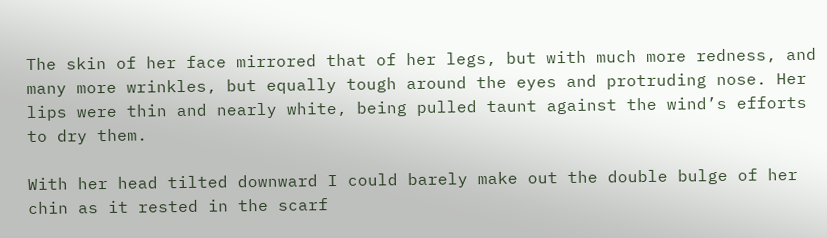The skin of her face mirrored that of her legs, but with much more redness, and many more wrinkles, but equally tough around the eyes and protruding nose. Her lips were thin and nearly white, being pulled taunt against the wind’s efforts to dry them.

With her head tilted downward I could barely make out the double bulge of her chin as it rested in the scarf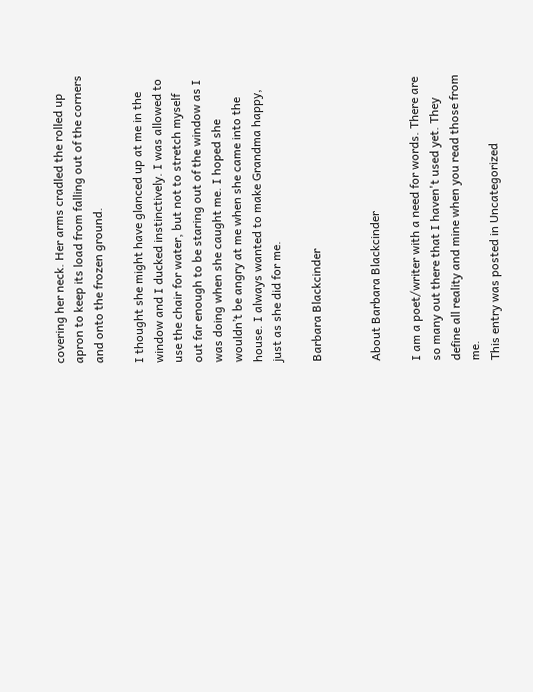covering her neck. Her arms cradled the rolled up apron to keep its load from falling out of the corners and onto the frozen ground.

I thought she might have glanced up at me in the window and I ducked instinctively. I was allowed to use the chair for water, but not to stretch myself out far enough to be staring out of the window as I was doing when she caught me. I hoped she wouldn’t be angry at me when she came into the house. I always wanted to make Grandma happy, just as she did for me.

Barbara Blackcinder


About Barbara Blackcinder

I am a poet/writer with a need for words. There are so many out there that I haven't used yet. They define all reality and mine when you read those from me.
This entry was posted in Uncategorized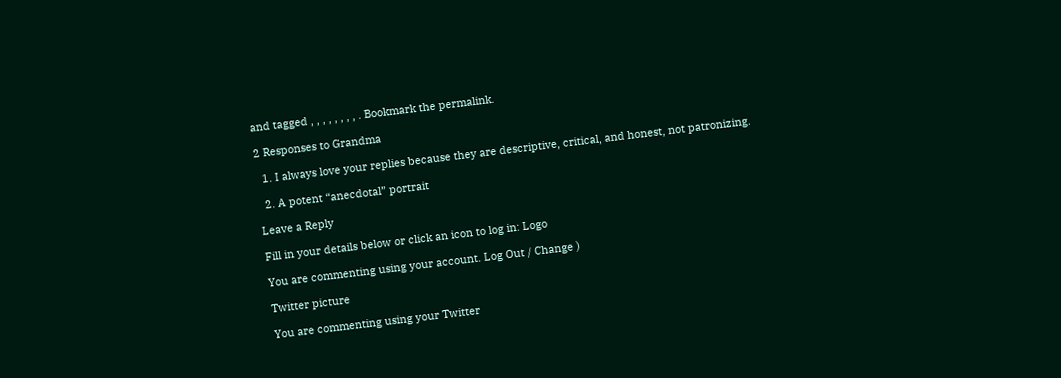and tagged , , , , , , , , . Bookmark the permalink.

2 Responses to Grandma

  1. I always love your replies because they are descriptive, critical, and honest, not patronizing.

  2. A potent “anecdotal” portrait

Leave a Reply

Fill in your details below or click an icon to log in: Logo

You are commenting using your account. Log Out / Change )

Twitter picture

You are commenting using your Twitter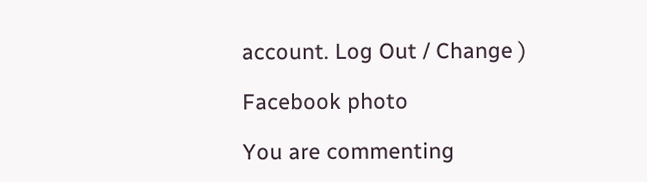account. Log Out / Change )

Facebook photo

You are commenting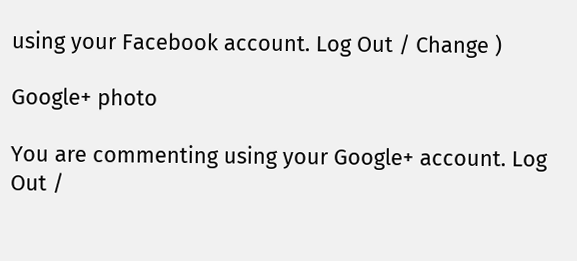using your Facebook account. Log Out / Change )

Google+ photo

You are commenting using your Google+ account. Log Out /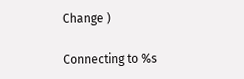Change )

Connecting to %s